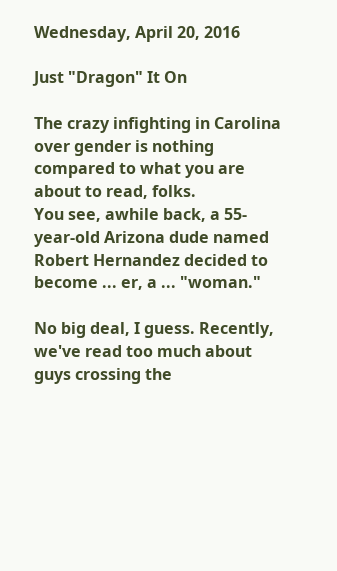Wednesday, April 20, 2016

Just "Dragon" It On

The crazy infighting in Carolina over gender is nothing compared to what you are about to read, folks.
You see, awhile back, a 55-year-old Arizona dude named Robert Hernandez decided to become ... er, a ... "woman."

No big deal, I guess. Recently, we've read too much about guys crossing the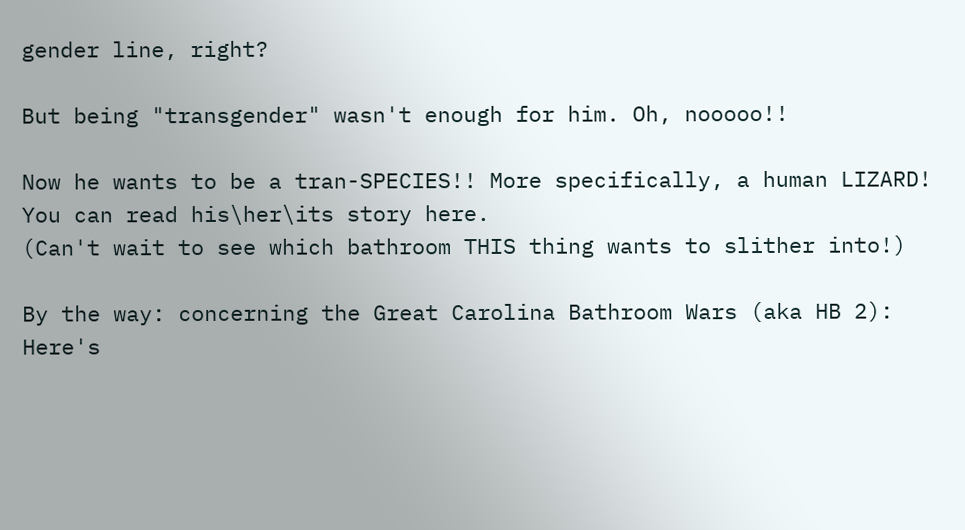gender line, right?

But being "transgender" wasn't enough for him. Oh, nooooo!!

Now he wants to be a tran-SPECIES!! More specifically, a human LIZARD!
You can read his\her\its story here.
(Can't wait to see which bathroom THIS thing wants to slither into!)

By the way: concerning the Great Carolina Bathroom Wars (aka HB 2):
Here's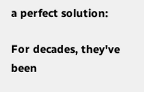a perfect solution:

For decades, they've been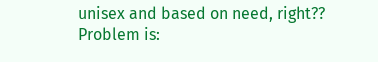unisex and based on need, right??
Problem is: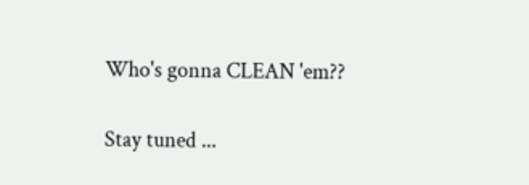Who's gonna CLEAN 'em??

Stay tuned ...